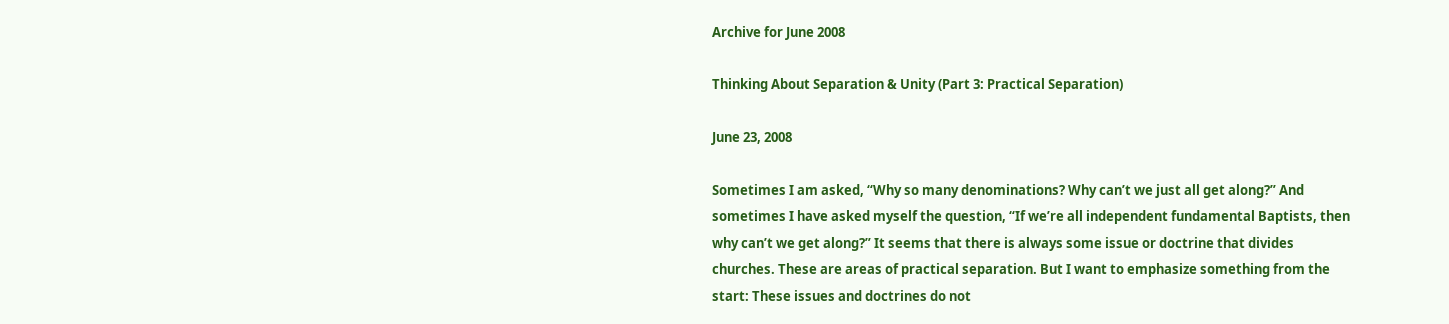Archive for June 2008

Thinking About Separation & Unity (Part 3: Practical Separation)

June 23, 2008

Sometimes I am asked, “Why so many denominations? Why can’t we just all get along?” And sometimes I have asked myself the question, “If we’re all independent fundamental Baptists, then why can’t we get along?” It seems that there is always some issue or doctrine that divides churches. These are areas of practical separation. But I want to emphasize something from the start: These issues and doctrines do not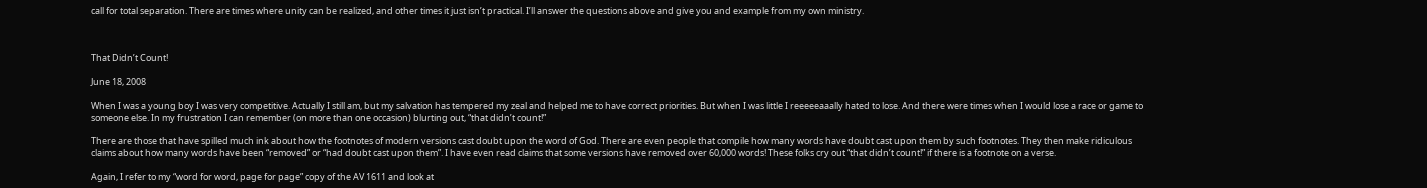call for total separation. There are times where unity can be realized, and other times it just isn’t practical. I’ll answer the questions above and give you and example from my own ministry.



That Didn’t Count!

June 18, 2008

When I was a young boy I was very competitive. Actually I still am, but my salvation has tempered my zeal and helped me to have correct priorities. But when I was little I reeeeeaaally hated to lose. And there were times when I would lose a race or game to someone else. In my frustration I can remember (on more than one occasion) blurting out, “that didn’t count!”

There are those that have spilled much ink about how the footnotes of modern versions cast doubt upon the word of God. There are even people that compile how many words have doubt cast upon them by such footnotes. They then make ridiculous claims about how many words have been “removed” or “had doubt cast upon them”. I have even read claims that some versions have removed over 60,000 words! These folks cry out “that didn’t count!” if there is a footnote on a verse.

Again, I refer to my “word for word, page for page” copy of the AV 1611 and look at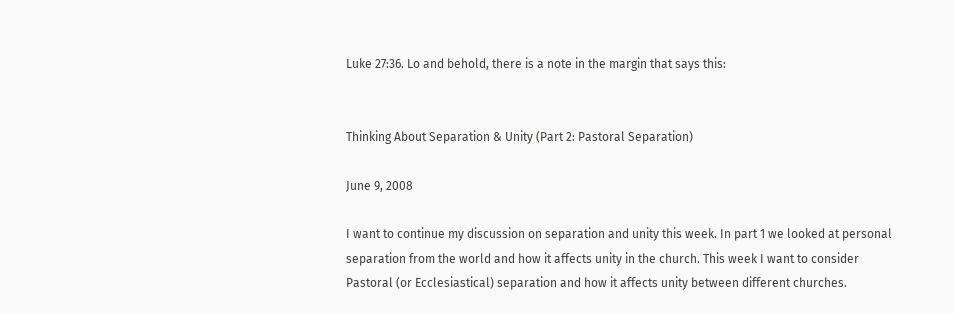Luke 27:36. Lo and behold, there is a note in the margin that says this:


Thinking About Separation & Unity (Part 2: Pastoral Separation)

June 9, 2008

I want to continue my discussion on separation and unity this week. In part 1 we looked at personal separation from the world and how it affects unity in the church. This week I want to consider Pastoral (or Ecclesiastical) separation and how it affects unity between different churches.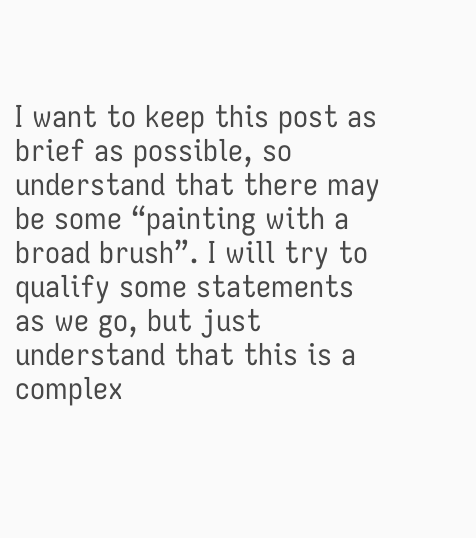I want to keep this post as brief as possible, so understand that there may be some “painting with a broad brush”. I will try to qualify some statements as we go, but just understand that this is a complex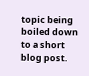topic being boiled down to a short blog post.